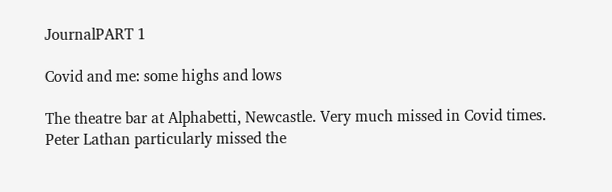JournalPART 1

Covid and me: some highs and lows

The theatre bar at Alphabetti, Newcastle. Very much missed in Covid times.
Peter Lathan particularly missed the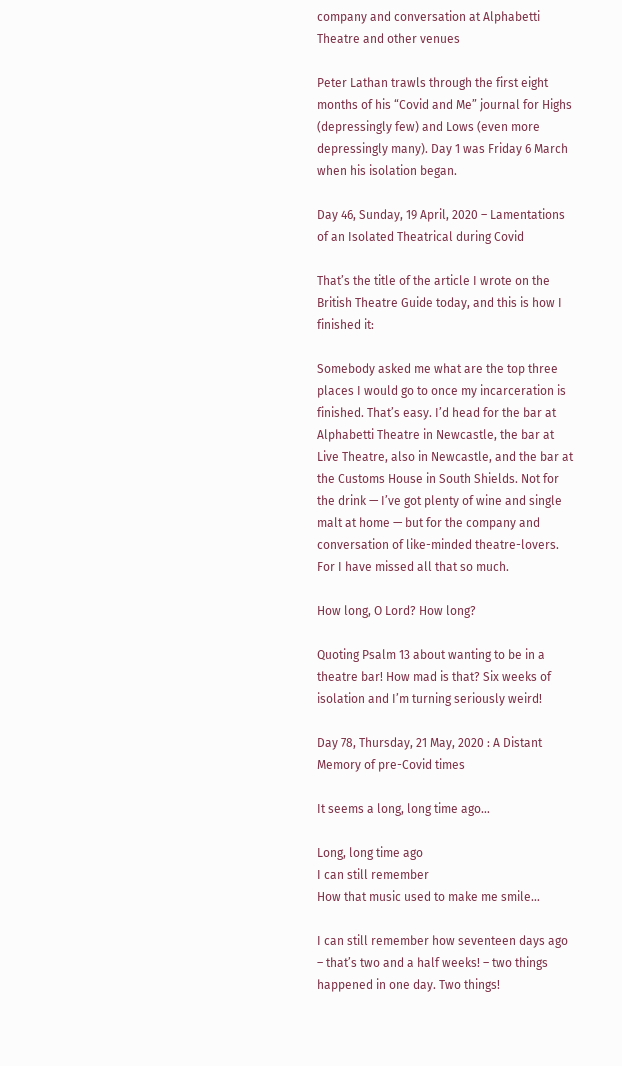company and conversation at Alphabetti Theatre and other venues

Peter Lathan trawls through the first eight months of his “Covid and Me” journal for Highs (depressingly few) and Lows (even more depressingly many). Day 1 was Friday 6 March when his isolation began.

Day 46, Sunday, 19 April, 2020 – Lamentations of an Isolated Theatrical during Covid

That’s the title of the article I wrote on the British Theatre Guide today, and this is how I finished it:

Somebody asked me what are the top three places I would go to once my incarceration is finished. That’s easy. I’d head for the bar at Alphabetti Theatre in Newcastle, the bar at Live Theatre, also in Newcastle, and the bar at the Customs House in South Shields. Not for the drink — I’ve got plenty of wine and single malt at home — but for the company and conversation of like-minded theatre-lovers. For I have missed all that so much.

How long, O Lord? How long?

Quoting Psalm 13 about wanting to be in a theatre bar! How mad is that? Six weeks of isolation and I’m turning seriously weird!

Day 78, Thursday, 21 May, 2020 : A Distant Memory of pre-Covid times

It seems a long, long time ago…

Long, long time ago
I can still remember
How that music used to make me smile…

I can still remember how seventeen days ago – that’s two and a half weeks! – two things happened in one day. Two things!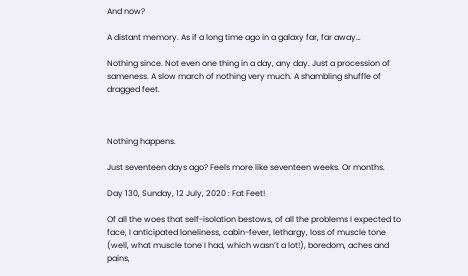And now?

A distant memory. As if a long time ago in a galaxy far, far away…

Nothing since. Not even one thing in a day, any day. Just a procession of sameness. A slow march of nothing very much. A shambling shuffle of dragged feet.



Nothing happens.

Just seventeen days ago? Feels more like seventeen weeks. Or months.

Day 130, Sunday, 12 July, 2020 : Fat Feet!

Of all the woes that self-isolation bestows, of all the problems I expected to face, I anticipated loneliness, cabin-fever, lethargy, loss of muscle tone (well, what muscle tone I had, which wasn’t a lot!), boredom, aches and pains,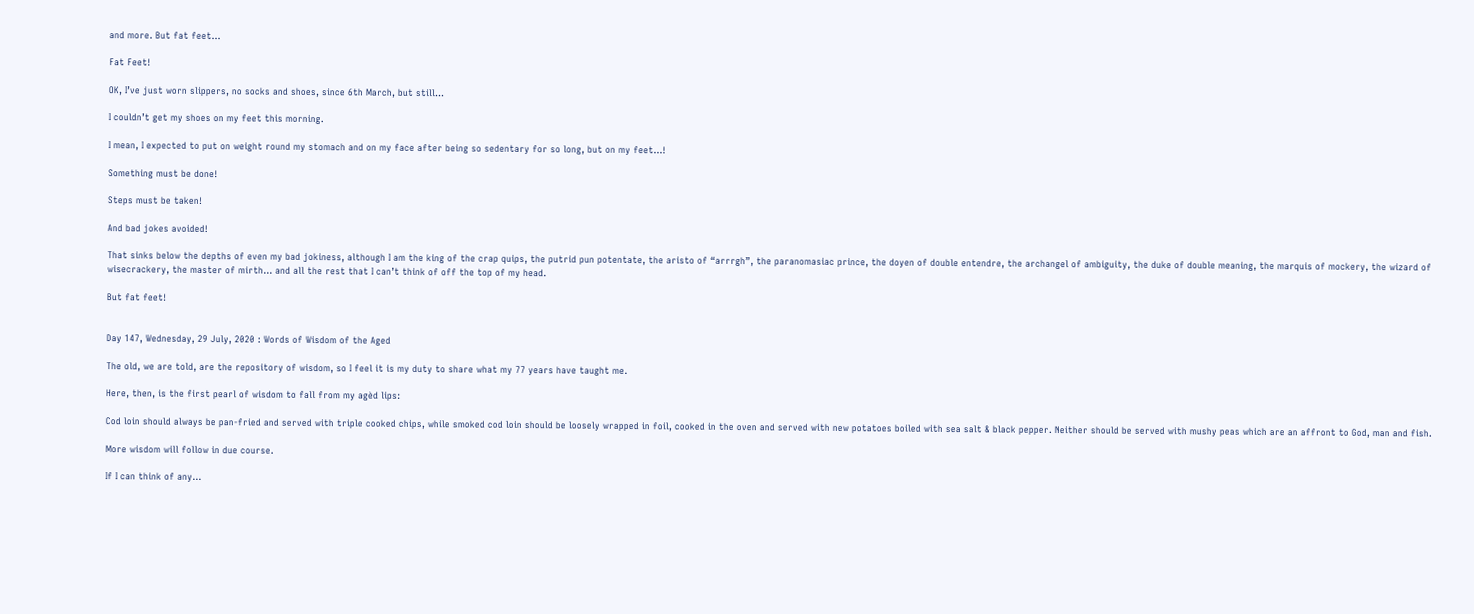and more. But fat feet…

Fat Feet!

OK, I’ve just worn slippers, no socks and shoes, since 6th March, but still…

I couldn’t get my shoes on my feet this morning.

I mean, I expected to put on weight round my stomach and on my face after being so sedentary for so long, but on my feet…!

Something must be done!

Steps must be taken!

And bad jokes avoided!

That sinks below the depths of even my bad jokiness, although I am the king of the crap quips, the putrid pun potentate, the aristo of “arrrgh”, the paranomasiac prince, the doyen of double entendre, the archangel of ambiguity, the duke of double meaning, the marquis of mockery, the wizard of wisecrackery, the master of mirth… and all the rest that I can’t think of off the top of my head.

But fat feet!


Day 147, Wednesday, 29 July, 2020 : Words of Wisdom of the Aged

The old, we are told, are the repository of wisdom, so I feel it is my duty to share what my 77 years have taught me.

Here, then, is the first pearl of wisdom to fall from my agèd lips:

Cod loin should always be pan-fried and served with triple cooked chips, while smoked cod loin should be loosely wrapped in foil, cooked in the oven and served with new potatoes boiled with sea salt & black pepper. Neither should be served with mushy peas which are an affront to God, man and fish.

More wisdom will follow in due course.

If I can think of any…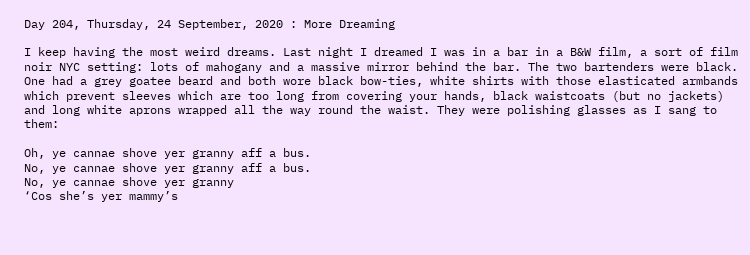Day 204, Thursday, 24 September, 2020 : More Dreaming

I keep having the most weird dreams. Last night I dreamed I was in a bar in a B&W film, a sort of film noir NYC setting: lots of mahogany and a massive mirror behind the bar. The two bartenders were black. One had a grey goatee beard and both wore black bow-ties, white shirts with those elasticated armbands which prevent sleeves which are too long from covering your hands, black waistcoats (but no jackets) and long white aprons wrapped all the way round the waist. They were polishing glasses as I sang to them:

Oh, ye cannae shove yer granny aff a bus.
No, ye cannae shove yer granny aff a bus.
No, ye cannae shove yer granny
‘Cos she’s yer mammy’s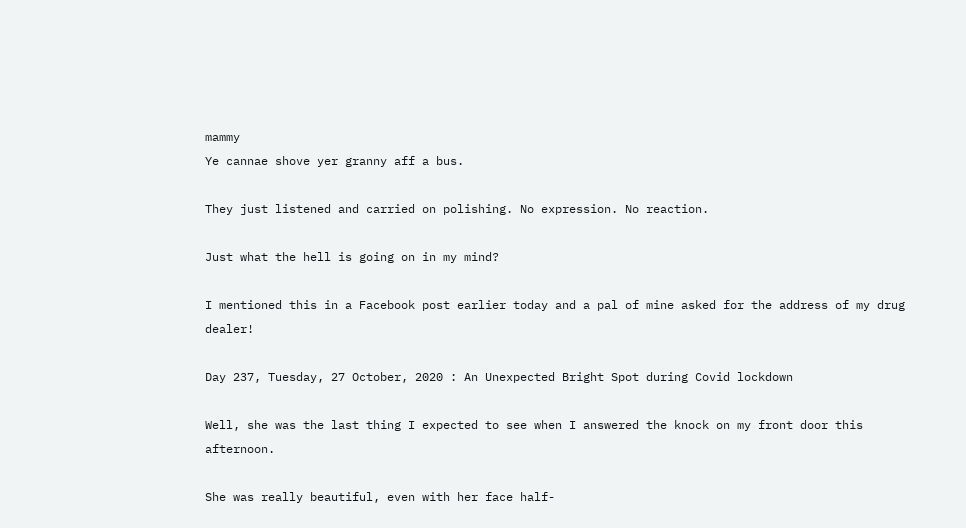mammy
Ye cannae shove yer granny aff a bus.

They just listened and carried on polishing. No expression. No reaction.

Just what the hell is going on in my mind?

I mentioned this in a Facebook post earlier today and a pal of mine asked for the address of my drug dealer!

Day 237, Tuesday, 27 October, 2020 : An Unexpected Bright Spot during Covid lockdown

Well, she was the last thing I expected to see when I answered the knock on my front door this afternoon.

She was really beautiful, even with her face half-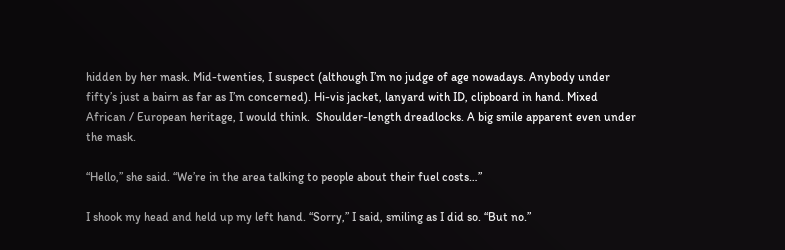hidden by her mask. Mid-twenties, I suspect (although I’m no judge of age nowadays. Anybody under fifty’s just a bairn as far as I’m concerned). Hi-vis jacket, lanyard with ID, clipboard in hand. Mixed African / European heritage, I would think.  Shoulder-length dreadlocks. A big smile apparent even under the mask.

“Hello,” she said. “We’re in the area talking to people about their fuel costs…”

I shook my head and held up my left hand. “Sorry,” I said, smiling as I did so. “But no.”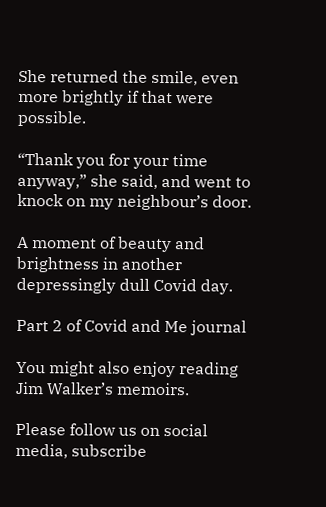She returned the smile, even more brightly if that were possible.

“Thank you for your time anyway,” she said, and went to knock on my neighbour’s door.

A moment of beauty and brightness in another depressingly dull Covid day.

Part 2 of Covid and Me journal

You might also enjoy reading Jim Walker’s memoirs.

Please follow us on social media, subscribe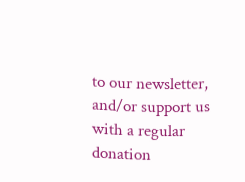to our newsletter, and/or support us with a regular donation